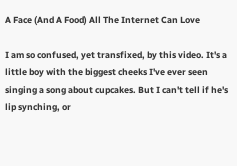A Face (And A Food) All The Internet Can Love

I am so confused, yet transfixed, by this video. It's a little boy with the biggest cheeks I've ever seen singing a song about cupcakes. But I can't tell if he's lip synching, or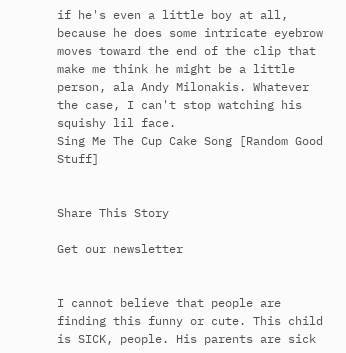if he's even a little boy at all, because he does some intricate eyebrow moves toward the end of the clip that make me think he might be a little person, ala Andy Milonakis. Whatever the case, I can't stop watching his squishy lil face.
Sing Me The Cup Cake Song [Random Good Stuff]


Share This Story

Get our newsletter


I cannot believe that people are finding this funny or cute. This child is SICK, people. His parents are sick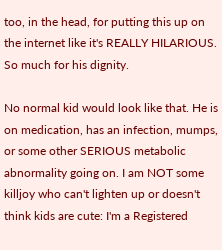too, in the head, for putting this up on the internet like it's REALLY HILARIOUS. So much for his dignity.

No normal kid would look like that. He is on medication, has an infection, mumps, or some other SERIOUS metabolic abnormality going on. I am NOT some killjoy who can't lighten up or doesn't think kids are cute: I'm a Registered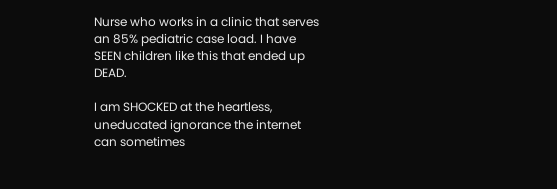Nurse who works in a clinic that serves an 85% pediatric case load. I have SEEN children like this that ended up DEAD.

I am SHOCKED at the heartless, uneducated ignorance the internet can sometimes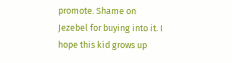promote. Shame on Jezebel for buying into it. I hope this kid grows up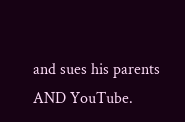and sues his parents AND YouTube.